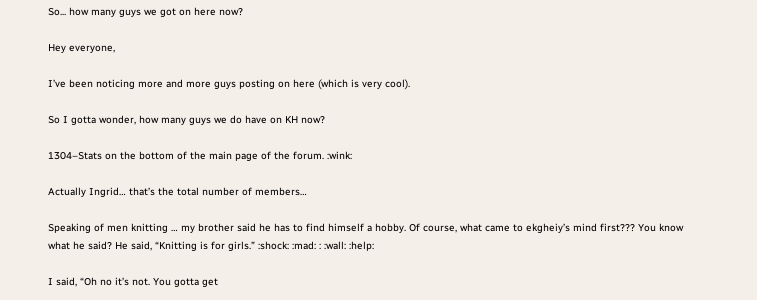So... how many guys we got on here now?

Hey everyone,

I’ve been noticing more and more guys posting on here (which is very cool).

So I gotta wonder, how many guys we do have on KH now?

1304–Stats on the bottom of the main page of the forum. :wink:

Actually Ingrid… that’s the total number of members…

Speaking of men knitting … my brother said he has to find himself a hobby. Of course, what came to ekgheiy’s mind first??? You know what he said? He said, “Knitting is for girls.” :shock: :mad: : :wall: :help:

I said, “Oh no it’s not. You gotta get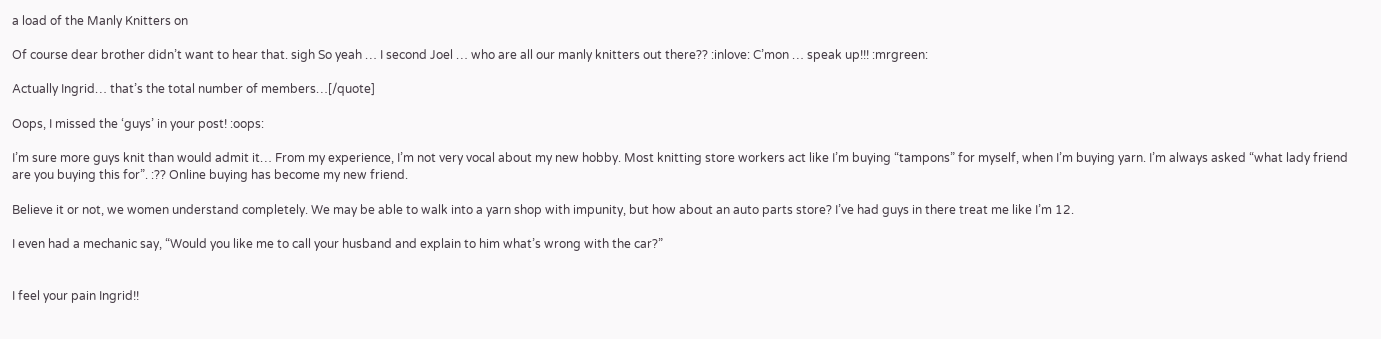a load of the Manly Knitters on

Of course dear brother didn’t want to hear that. sigh So yeah … I second Joel … who are all our manly knitters out there?? :inlove: C’mon … speak up!!! :mrgreen:

Actually Ingrid… that’s the total number of members…[/quote]

Oops, I missed the ‘guys’ in your post! :oops:

I’m sure more guys knit than would admit it… From my experience, I’m not very vocal about my new hobby. Most knitting store workers act like I’m buying “tampons” for myself, when I’m buying yarn. I’m always asked “what lady friend are you buying this for”. :?? Online buying has become my new friend.

Believe it or not, we women understand completely. We may be able to walk into a yarn shop with impunity, but how about an auto parts store? I’ve had guys in there treat me like I’m 12.

I even had a mechanic say, “Would you like me to call your husband and explain to him what’s wrong with the car?”


I feel your pain Ingrid!!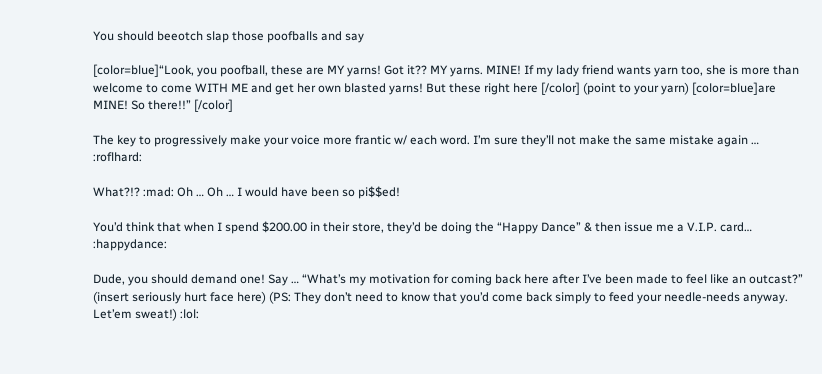You should beeotch slap those poofballs and say

[color=blue]“Look, you poofball, these are MY yarns! Got it?? MY yarns. MINE! If my lady friend wants yarn too, she is more than welcome to come WITH ME and get her own blasted yarns! But these right here [/color] (point to your yarn) [color=blue]are MINE! So there!!” [/color]

The key to progressively make your voice more frantic w/ each word. I’m sure they’ll not make the same mistake again … :roflhard:

What?!? :mad: Oh … Oh … I would have been so pi$$ed!

You’d think that when I spend $200.00 in their store, they’d be doing the “Happy Dance” & then issue me a V.I.P. card… :happydance:

Dude, you should demand one! Say … “What’s my motivation for coming back here after I’ve been made to feel like an outcast?” (insert seriously hurt face here) (PS: They don’t need to know that you’d come back simply to feed your needle-needs anyway. Let’em sweat!) :lol: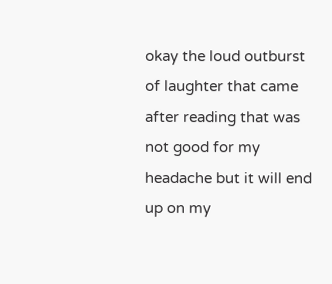okay the loud outburst of laughter that came after reading that was not good for my headache but it will end up on my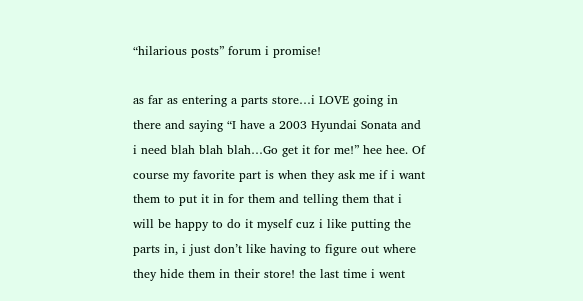“hilarious posts” forum i promise!

as far as entering a parts store…i LOVE going in there and saying “I have a 2003 Hyundai Sonata and i need blah blah blah…Go get it for me!” hee hee. Of course my favorite part is when they ask me if i want them to put it in for them and telling them that i will be happy to do it myself cuz i like putting the parts in, i just don’t like having to figure out where they hide them in their store! the last time i went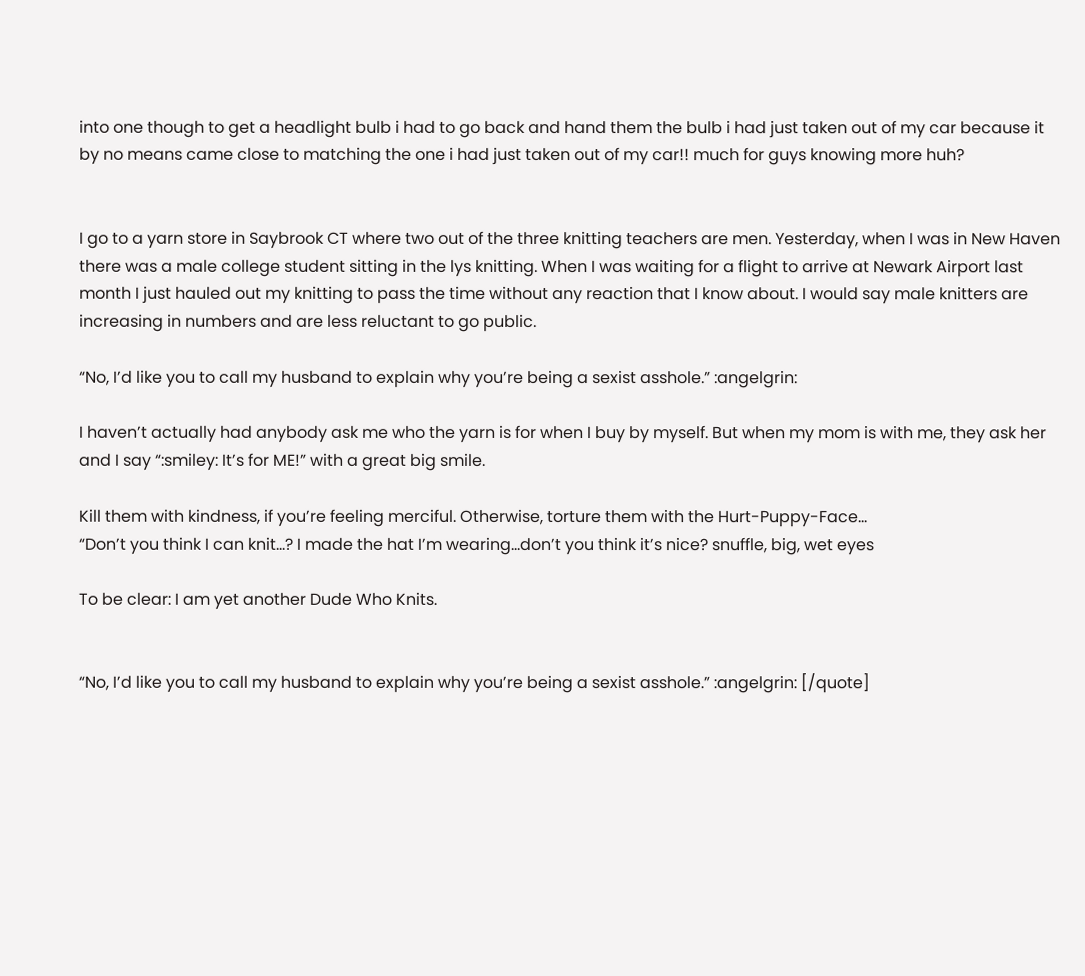into one though to get a headlight bulb i had to go back and hand them the bulb i had just taken out of my car because it by no means came close to matching the one i had just taken out of my car!! much for guys knowing more huh?


I go to a yarn store in Saybrook CT where two out of the three knitting teachers are men. Yesterday, when I was in New Haven there was a male college student sitting in the lys knitting. When I was waiting for a flight to arrive at Newark Airport last month I just hauled out my knitting to pass the time without any reaction that I know about. I would say male knitters are increasing in numbers and are less reluctant to go public.

“No, I’d like you to call my husband to explain why you’re being a sexist asshole.” :angelgrin:

I haven’t actually had anybody ask me who the yarn is for when I buy by myself. But when my mom is with me, they ask her and I say “:smiley: It’s for ME!” with a great big smile.

Kill them with kindness, if you’re feeling merciful. Otherwise, torture them with the Hurt-Puppy-Face…
“Don’t you think I can knit…? I made the hat I’m wearing…don’t you think it’s nice? snuffle, big, wet eyes

To be clear: I am yet another Dude Who Knits.


“No, I’d like you to call my husband to explain why you’re being a sexist asshole.” :angelgrin: [/quote]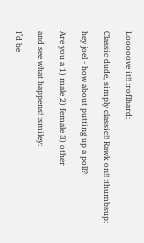Looooove it!! :roflhard:

Classic dude, simply classic!! Rawk on!! :thumbsup:

hey joel - how about putting up a poll?

Are you a 1) male 2) female 3) other

and see what happens! :smiley:

I’d be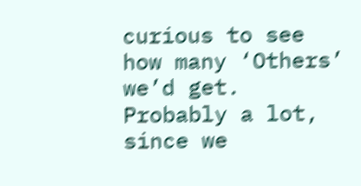curious to see how many ‘Others’ we’d get. Probably a lot, since we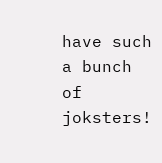have such a bunch of joksters!